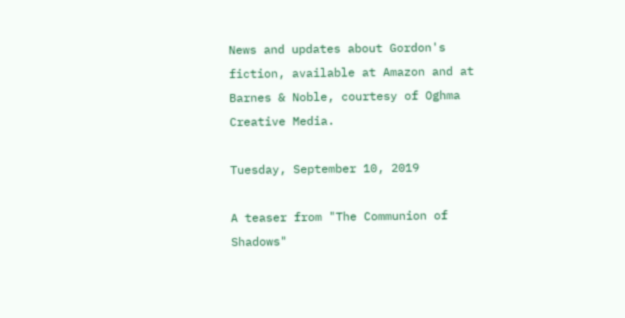News and updates about Gordon's fiction, available at Amazon and at Barnes & Noble, courtesy of Oghma Creative Media.

Tuesday, September 10, 2019

A teaser from "The Communion of Shadows"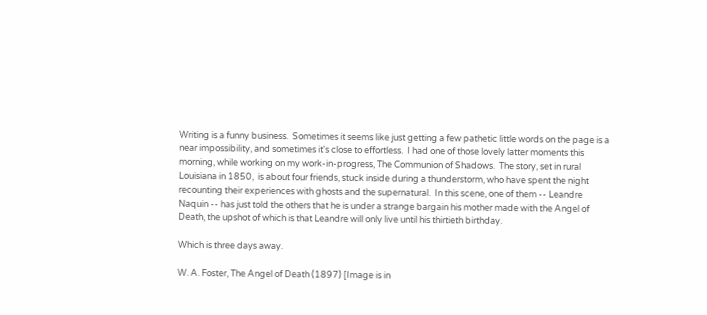Writing is a funny business.  Sometimes it seems like just getting a few pathetic little words on the page is a near impossibility, and sometimes it's close to effortless.  I had one of those lovely latter moments this morning, while working on my work-in-progress, The Communion of Shadows.  The story, set in rural Louisiana in 1850,  is about four friends, stuck inside during a thunderstorm, who have spent the night recounting their experiences with ghosts and the supernatural.  In this scene, one of them -- Leandre Naquin -- has just told the others that he is under a strange bargain his mother made with the Angel of Death, the upshot of which is that Leandre will only live until his thirtieth birthday.

Which is three days away.

W. A. Foster, The Angel of Death (1897) [Image is in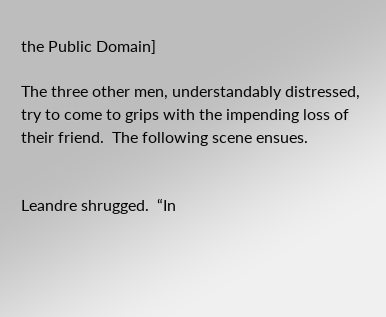the Public Domain]

The three other men, understandably distressed, try to come to grips with the impending loss of their friend.  The following scene ensues.


Leandre shrugged.  “In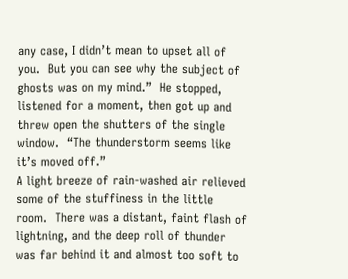any case, I didn’t mean to upset all of you.  But you can see why the subject of ghosts was on my mind.”  He stopped, listened for a moment, then got up and threw open the shutters of the single window.  “The thunderstorm seems like it’s moved off.”
A light breeze of rain-washed air relieved some of the stuffiness in the little room.  There was a distant, faint flash of lightning, and the deep roll of thunder was far behind it and almost too soft to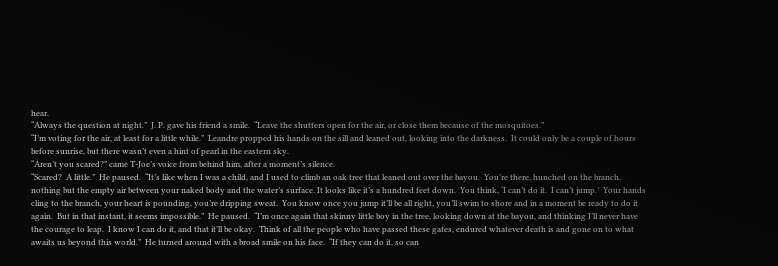hear.
“Always the question at night.”  J. P. gave his friend a smile.  “Leave the shutters open for the air, or close them because of the mosquitoes.”
“I’m voting for the air, at least for a little while.”  Leandre propped his hands on the sill and leaned out, looking into the darkness.  It could only be a couple of hours before sunrise, but there wasn’t even a hint of pearl in the eastern sky.
“Aren’t you scared?” came T-Joe’s voice from behind him, after a moment’s silence.
“Scared?  A little.”  He paused.  “It’s like when I was a child, and I used to climb an oak tree that leaned out over the bayou.  You’re there, hunched on the branch, nothing but the empty air between your naked body and the water’s surface. It looks like it’s a hundred feet down.  You think, ‘I can’t do it.  I can’t jump.’  Your hands cling to the branch, your heart is pounding, you’re dripping sweat.  You know once you jump it’ll be all right, you’ll swim to shore and in a moment be ready to do it again.  But in that instant, it seems impossible.”  He paused.  “I’m once again that skinny little boy in the tree, looking down at the bayou, and thinking I’ll never have the courage to leap.  I know I can do it, and that it’ll be okay.  Think of all the people who have passed these gates, endured whatever death is and gone on to what awaits us beyond this world.”  He turned around with a broad smile on his face.  “If they can do it, so can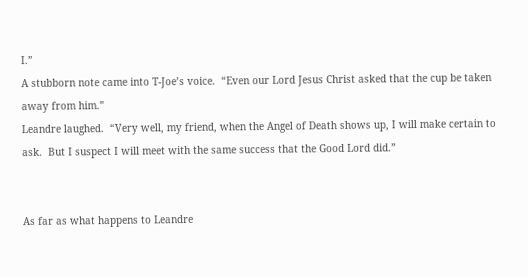I.”
A stubborn note came into T-Joe’s voice.  “Even our Lord Jesus Christ asked that the cup be taken away from him.”
Leandre laughed.  “Very well, my friend, when the Angel of Death shows up, I will make certain to ask.  But I suspect I will meet with the same success that the Good Lord did.”


As far as what happens to Leandre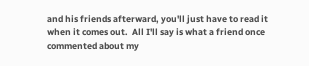and his friends afterward, you'll just have to read it when it comes out.  All I'll say is what a friend once commented about my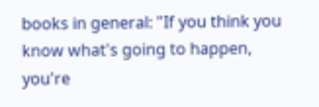books in general: "If you think you know what's going to happen, you're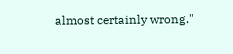almost certainly wrong."